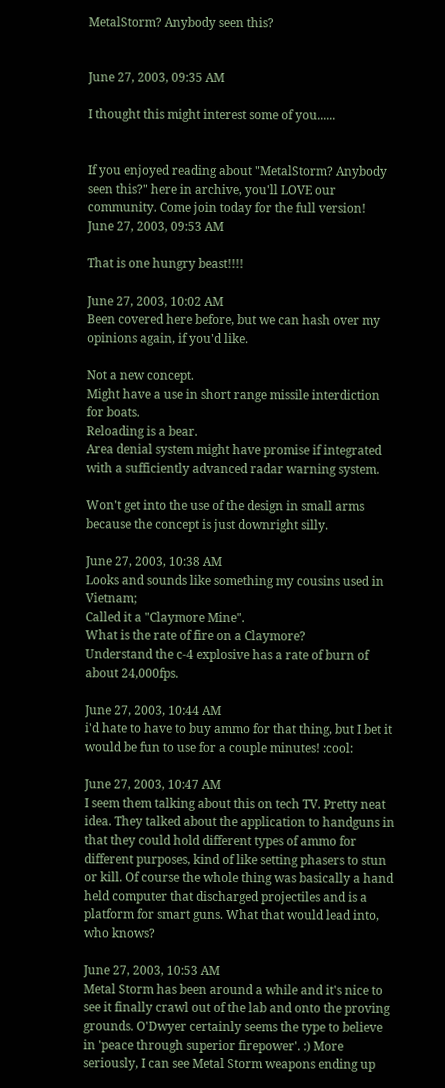MetalStorm? Anybody seen this?


June 27, 2003, 09:35 AM

I thought this might interest some of you......


If you enjoyed reading about "MetalStorm? Anybody seen this?" here in archive, you'll LOVE our community. Come join today for the full version!
June 27, 2003, 09:53 AM

That is one hungry beast!!!!

June 27, 2003, 10:02 AM
Been covered here before, but we can hash over my opinions again, if you'd like.

Not a new concept.
Might have a use in short range missile interdiction for boats.
Reloading is a bear.
Area denial system might have promise if integrated with a sufficiently advanced radar warning system.

Won't get into the use of the design in small arms because the concept is just downright silly.

June 27, 2003, 10:38 AM
Looks and sounds like something my cousins used in Vietnam;
Called it a "Claymore Mine".
What is the rate of fire on a Claymore?
Understand the c-4 explosive has a rate of burn of about 24,000fps.

June 27, 2003, 10:44 AM
i'd hate to have to buy ammo for that thing, but I bet it would be fun to use for a couple minutes! :cool:

June 27, 2003, 10:47 AM
I seem them talking about this on tech TV. Pretty neat idea. They talked about the application to handguns in that they could hold different types of ammo for different purposes, kind of like setting phasers to stun or kill. Of course the whole thing was basically a hand held computer that discharged projectiles and is a platform for smart guns. What that would lead into, who knows?

June 27, 2003, 10:53 AM
Metal Storm has been around a while and it's nice to see it finally crawl out of the lab and onto the proving grounds. O'Dwyer certainly seems the type to believe in 'peace through superior firepower'. :) More seriously, I can see Metal Storm weapons ending up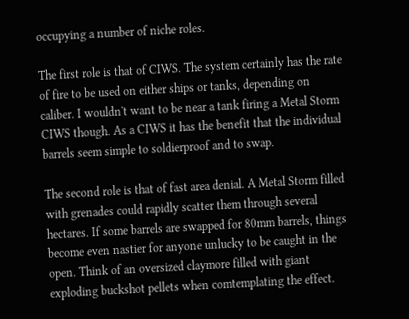occupying a number of niche roles.

The first role is that of CIWS. The system certainly has the rate of fire to be used on either ships or tanks, depending on caliber. I wouldn't want to be near a tank firing a Metal Storm CIWS though. As a CIWS it has the benefit that the individual barrels seem simple to soldierproof and to swap.

The second role is that of fast area denial. A Metal Storm filled with grenades could rapidly scatter them through several hectares. If some barrels are swapped for 80mm barrels, things become even nastier for anyone unlucky to be caught in the open. Think of an oversized claymore filled with giant exploding buckshot pellets when comtemplating the effect.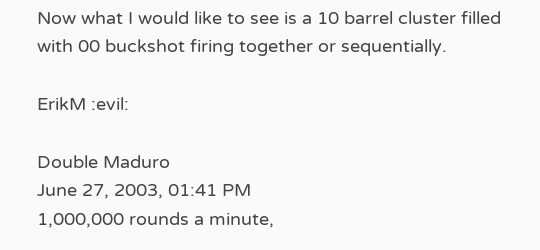Now what I would like to see is a 10 barrel cluster filled with 00 buckshot firing together or sequentially.

ErikM :evil:

Double Maduro
June 27, 2003, 01:41 PM
1,000,000 rounds a minute,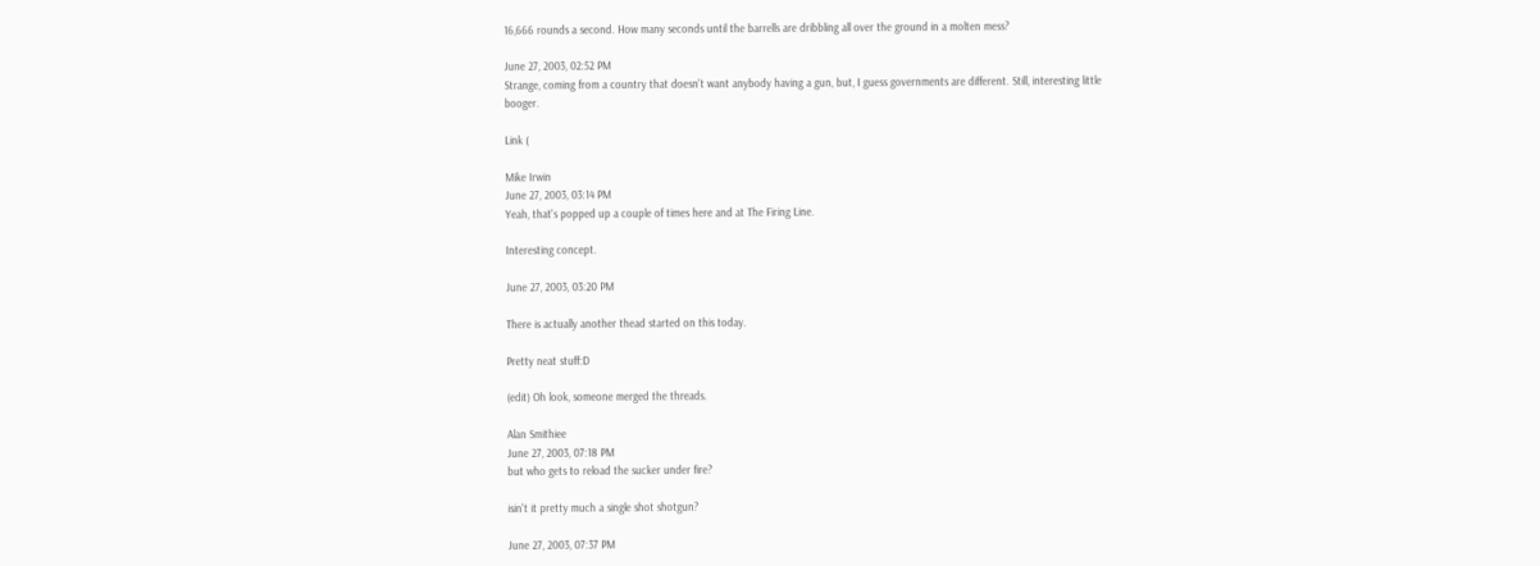16,666 rounds a second. How many seconds until the barrells are dribbling all over the ground in a molten mess?

June 27, 2003, 02:52 PM
Strange, coming from a country that doesn't want anybody having a gun, but, I guess governments are different. Still, interesting little booger.

Link (

Mike Irwin
June 27, 2003, 03:14 PM
Yeah, that's popped up a couple of times here and at The Firing Line.

Interesting concept.

June 27, 2003, 03:20 PM

There is actually another thead started on this today.

Pretty neat stuff:D

(edit) Oh look, someone merged the threads.

Alan Smithiee
June 27, 2003, 07:18 PM
but who gets to reload the sucker under fire?

isin't it pretty much a single shot shotgun?

June 27, 2003, 07:37 PM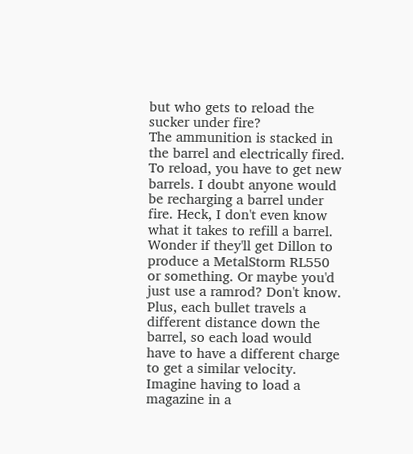but who gets to reload the sucker under fire?
The ammunition is stacked in the barrel and electrically fired. To reload, you have to get new barrels. I doubt anyone would be recharging a barrel under fire. Heck, I don't even know what it takes to refill a barrel. Wonder if they'll get Dillon to produce a MetalStorm RL550 or something. Or maybe you'd just use a ramrod? Don't know.
Plus, each bullet travels a different distance down the barrel, so each load would have to have a different charge to get a similar velocity. Imagine having to load a magazine in a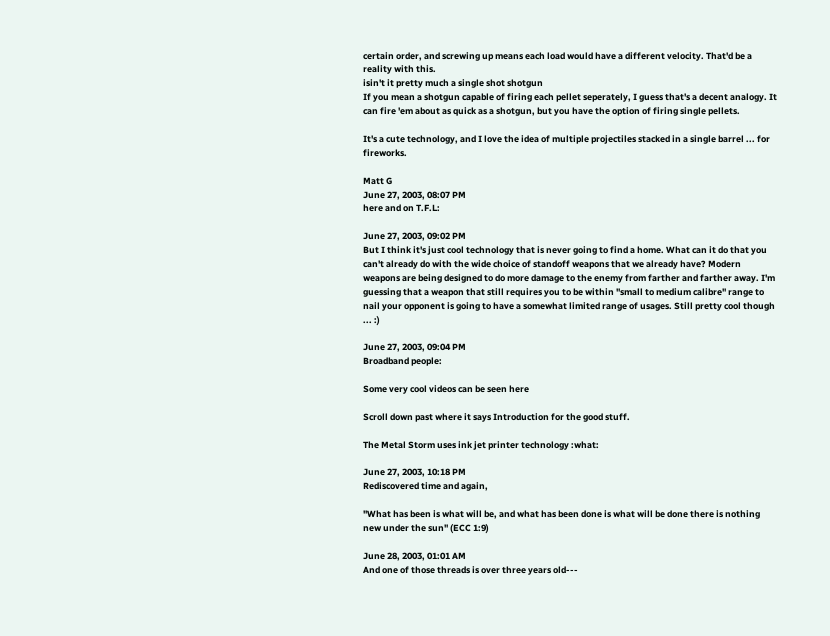certain order, and screwing up means each load would have a different velocity. That'd be a reality with this.
isin't it pretty much a single shot shotgun
If you mean a shotgun capable of firing each pellet seperately, I guess that's a decent analogy. It can fire 'em about as quick as a shotgun, but you have the option of firing single pellets.

It's a cute technology, and I love the idea of multiple projectiles stacked in a single barrel ... for fireworks.

Matt G
June 27, 2003, 08:07 PM
here and on T.F.L:

June 27, 2003, 09:02 PM
But I think it's just cool technology that is never going to find a home. What can it do that you can't already do with the wide choice of standoff weapons that we already have? Modern weapons are being designed to do more damage to the enemy from farther and farther away. I'm guessing that a weapon that still requires you to be within "small to medium calibre" range to nail your opponent is going to have a somewhat limited range of usages. Still pretty cool though ... :)

June 27, 2003, 09:04 PM
Broadband people:

Some very cool videos can be seen here

Scroll down past where it says Introduction for the good stuff.

The Metal Storm uses ink jet printer technology :what:

June 27, 2003, 10:18 PM
Rediscovered time and again,

"What has been is what will be, and what has been done is what will be done there is nothing new under the sun" (ECC 1:9)

June 28, 2003, 01:01 AM
And one of those threads is over three years old---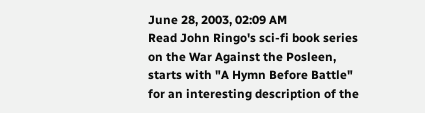June 28, 2003, 02:09 AM
Read John Ringo's sci-fi book series on the War Against the Posleen, starts with "A Hymn Before Battle" for an interesting description of the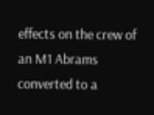effects on the crew of an M1 Abrams converted to a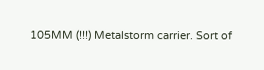105MM (!!!) Metalstorm carrier. Sort of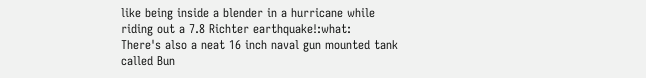like being inside a blender in a hurricane while riding out a 7.8 Richter earthquake!:what:
There's also a neat 16 inch naval gun mounted tank called Bun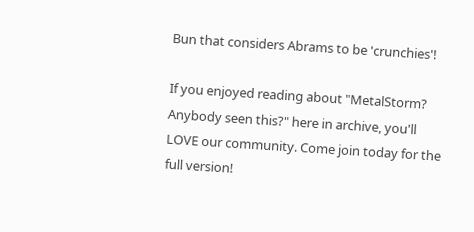Bun that considers Abrams to be 'crunchies'!

If you enjoyed reading about "MetalStorm? Anybody seen this?" here in archive, you'll LOVE our community. Come join today for the full version!